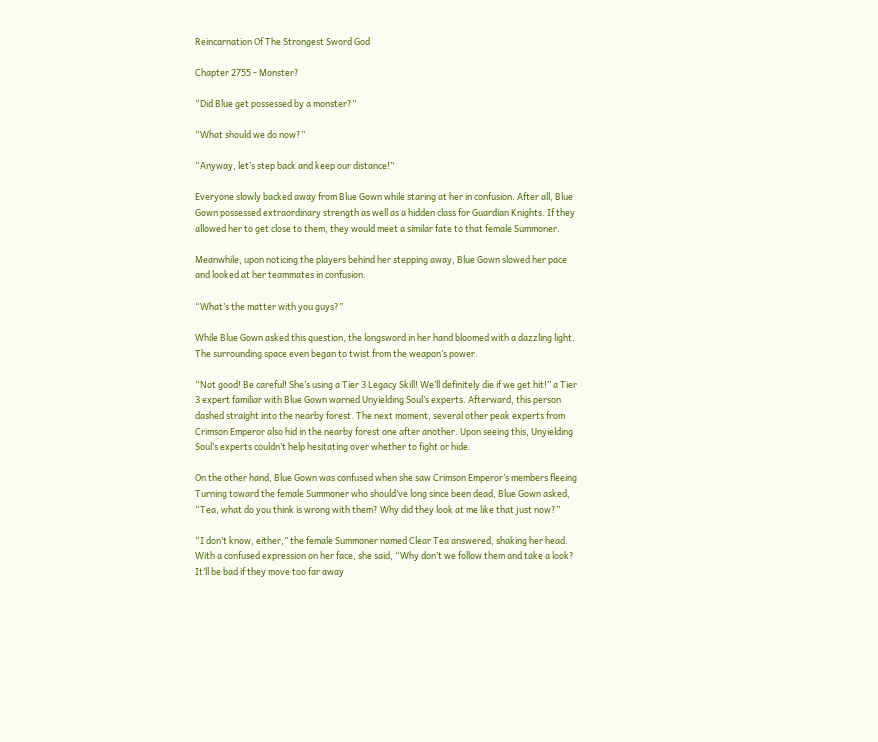Reincarnation Of The Strongest Sword God

Chapter 2755 - Monster?

“Did Blue get possessed by a monster?”

“What should we do now?”

“Anyway, let’s step back and keep our distance!”

Everyone slowly backed away from Blue Gown while staring at her in confusion. After all, Blue Gown possessed extraordinary strength as well as a hidden class for Guardian Knights. If they allowed her to get close to them, they would meet a similar fate to that female Summoner.

Meanwhile, upon noticing the players behind her stepping away, Blue Gown slowed her pace and looked at her teammates in confusion.

“What’s the matter with you guys?”

While Blue Gown asked this question, the longsword in her hand bloomed with a dazzling light. The surrounding space even began to twist from the weapon’s power.

“Not good! Be careful! She’s using a Tier 3 Legacy Skill! We’ll definitely die if we get hit!” a Tier 3 expert familiar with Blue Gown warned Unyielding Soul’s experts. Afterward, this person dashed straight into the nearby forest. The next moment, several other peak experts from Crimson Emperor also hid in the nearby forest one after another. Upon seeing this, Unyielding Soul’s experts couldn’t help hesitating over whether to fight or hide.

On the other hand, Blue Gown was confused when she saw Crimson Emperor’s members fleeing Turning toward the female Summoner who should’ve long since been dead, Blue Gown asked, “Tea, what do you think is wrong with them? Why did they look at me like that just now?”

“I don’t know, either,” the female Summoner named Clear Tea answered, shaking her head. With a confused expression on her face, she said, “Why don’t we follow them and take a look? It’ll be bad if they move too far away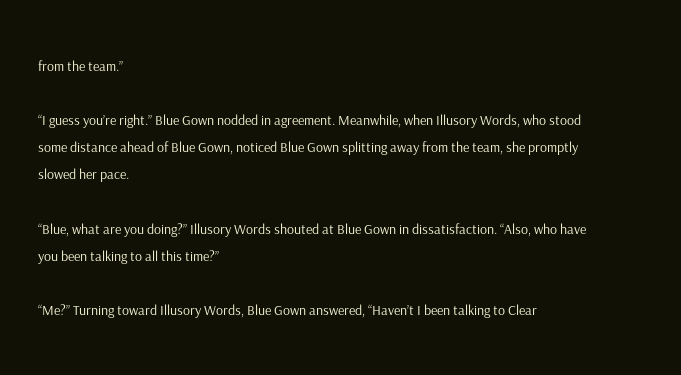from the team.”

“I guess you’re right.” Blue Gown nodded in agreement. Meanwhile, when Illusory Words, who stood some distance ahead of Blue Gown, noticed Blue Gown splitting away from the team, she promptly slowed her pace.

“Blue, what are you doing?” Illusory Words shouted at Blue Gown in dissatisfaction. “Also, who have you been talking to all this time?”

“Me?” Turning toward Illusory Words, Blue Gown answered, “Haven’t I been talking to Clear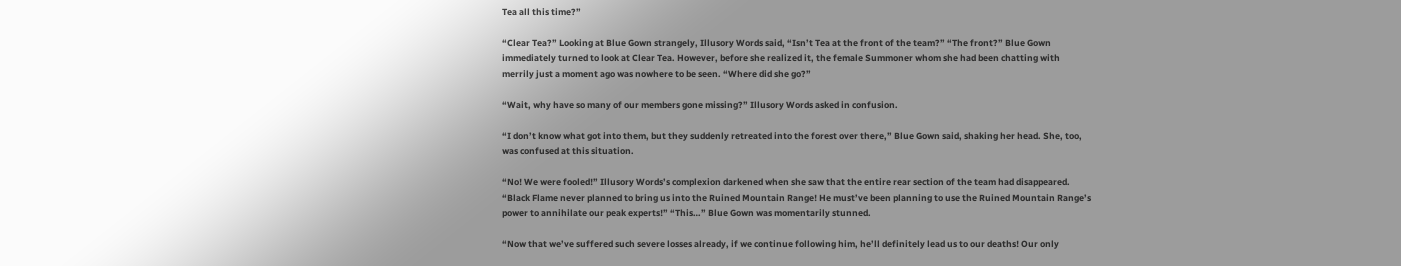Tea all this time?”

“Clear Tea?” Looking at Blue Gown strangely, Illusory Words said, “Isn’t Tea at the front of the team?” “The front?” Blue Gown immediately turned to look at Clear Tea. However, before she realized it, the female Summoner whom she had been chatting with merrily just a moment ago was nowhere to be seen. “Where did she go?”

“Wait, why have so many of our members gone missing?” Illusory Words asked in confusion.

“I don’t know what got into them, but they suddenly retreated into the forest over there,” Blue Gown said, shaking her head. She, too, was confused at this situation.

“No! We were fooled!” Illusory Words’s complexion darkened when she saw that the entire rear section of the team had disappeared. “Black Flame never planned to bring us into the Ruined Mountain Range! He must’ve been planning to use the Ruined Mountain Range’s power to annihilate our peak experts!” “This…” Blue Gown was momentarily stunned.

“Now that we’ve suffered such severe losses already, if we continue following him, he’ll definitely lead us to our deaths! Our only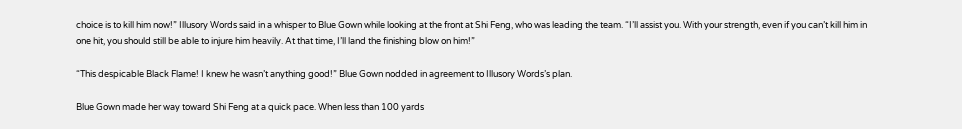choice is to kill him now!” Illusory Words said in a whisper to Blue Gown while looking at the front at Shi Feng, who was leading the team. “I’ll assist you. With your strength, even if you can’t kill him in one hit, you should still be able to injure him heavily. At that time, I’ll land the finishing blow on him!”

“This despicable Black Flame! I knew he wasn’t anything good!” Blue Gown nodded in agreement to Illusory Words’s plan.

Blue Gown made her way toward Shi Feng at a quick pace. When less than 100 yards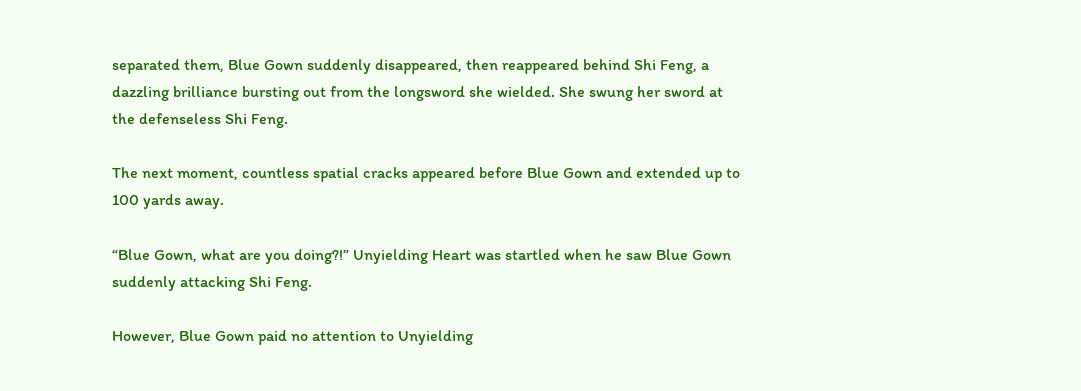separated them, Blue Gown suddenly disappeared, then reappeared behind Shi Feng, a dazzling brilliance bursting out from the longsword she wielded. She swung her sword at the defenseless Shi Feng.

The next moment, countless spatial cracks appeared before Blue Gown and extended up to 100 yards away.

“Blue Gown, what are you doing?!” Unyielding Heart was startled when he saw Blue Gown suddenly attacking Shi Feng.

However, Blue Gown paid no attention to Unyielding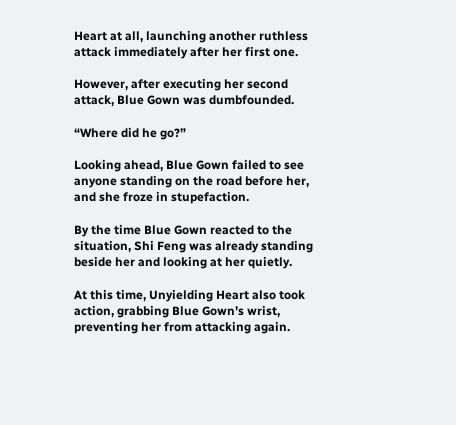Heart at all, launching another ruthless attack immediately after her first one.

However, after executing her second attack, Blue Gown was dumbfounded.

“Where did he go?”

Looking ahead, Blue Gown failed to see anyone standing on the road before her, and she froze in stupefaction.

By the time Blue Gown reacted to the situation, Shi Feng was already standing beside her and looking at her quietly.

At this time, Unyielding Heart also took action, grabbing Blue Gown’s wrist, preventing her from attacking again.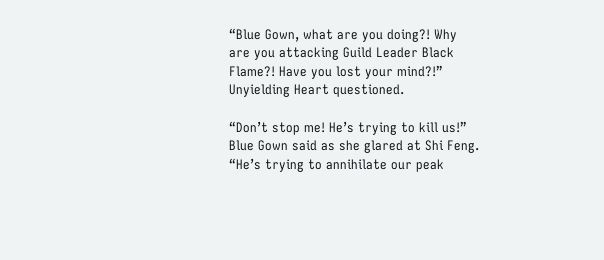“Blue Gown, what are you doing?! Why are you attacking Guild Leader Black Flame?! Have you lost your mind?!” Unyielding Heart questioned.

“Don’t stop me! He’s trying to kill us!” Blue Gown said as she glared at Shi Feng. “He’s trying to annihilate our peak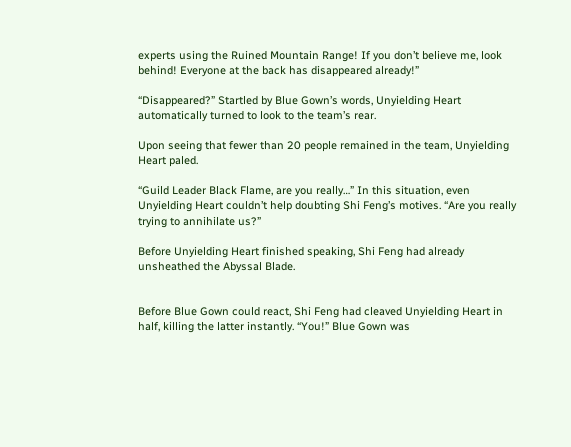experts using the Ruined Mountain Range! If you don’t believe me, look behind! Everyone at the back has disappeared already!”

“Disappeared?” Startled by Blue Gown’s words, Unyielding Heart automatically turned to look to the team’s rear.

Upon seeing that fewer than 20 people remained in the team, Unyielding Heart paled.

“Guild Leader Black Flame, are you really…” In this situation, even Unyielding Heart couldn’t help doubting Shi Feng’s motives. “Are you really trying to annihilate us?”

Before Unyielding Heart finished speaking, Shi Feng had already unsheathed the Abyssal Blade.


Before Blue Gown could react, Shi Feng had cleaved Unyielding Heart in half, killing the latter instantly. “You!” Blue Gown was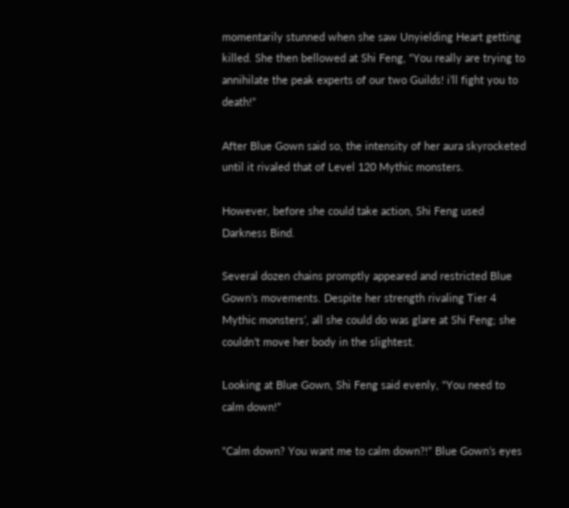momentarily stunned when she saw Unyielding Heart getting killed. She then bellowed at Shi Feng, “You really are trying to annihilate the peak experts of our two Guilds! i’ll fight you to death!”

After Blue Gown said so, the intensity of her aura skyrocketed until it rivaled that of Level 120 Mythic monsters.

However, before she could take action, Shi Feng used Darkness Bind.

Several dozen chains promptly appeared and restricted Blue Gown’s movements. Despite her strength rivaling Tier 4 Mythic monsters’, all she could do was glare at Shi Feng; she couldn’t move her body in the slightest.

Looking at Blue Gown, Shi Feng said evenly, “You need to calm down!”

“Calm down? You want me to calm down?!” Blue Gown’s eyes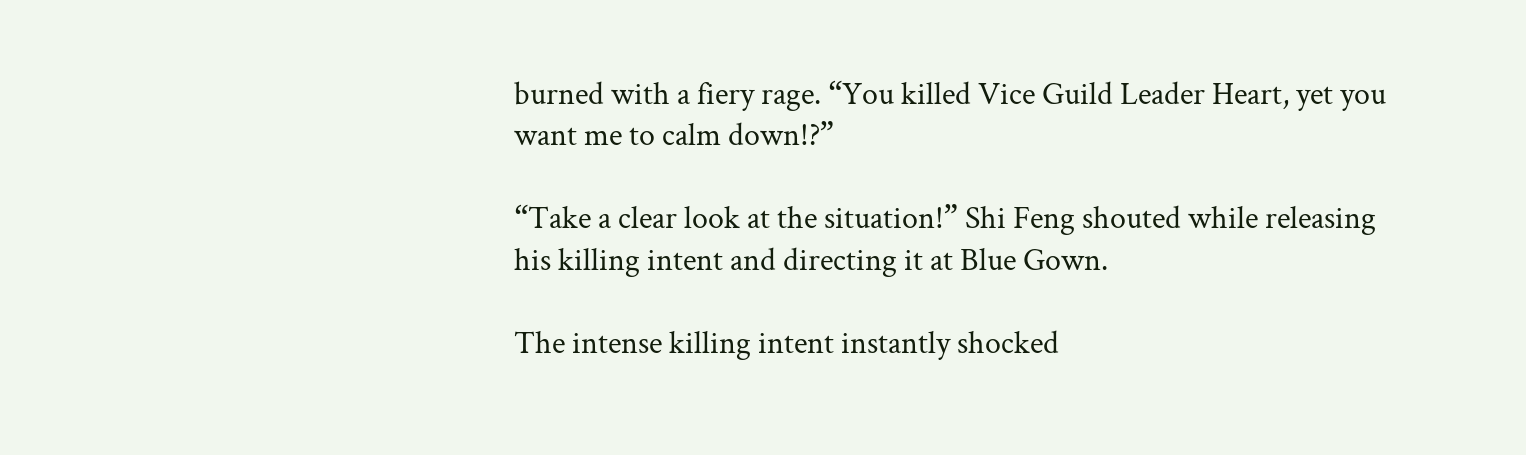burned with a fiery rage. “You killed Vice Guild Leader Heart, yet you want me to calm down!?”

“Take a clear look at the situation!” Shi Feng shouted while releasing his killing intent and directing it at Blue Gown.

The intense killing intent instantly shocked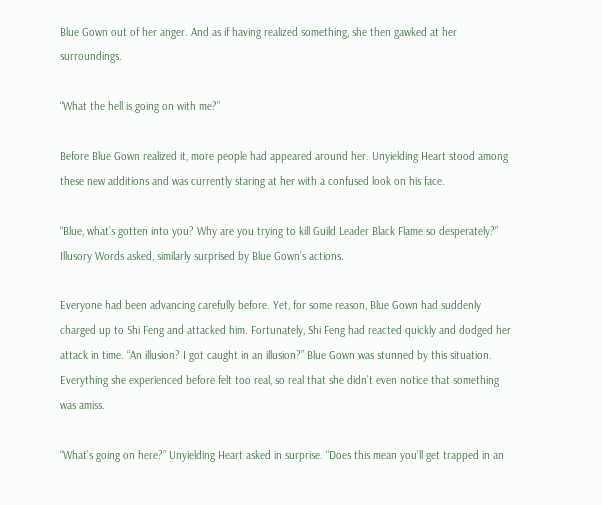Blue Gown out of her anger. And as if having realized something, she then gawked at her surroundings.

“What the hell is going on with me?”

Before Blue Gown realized it, more people had appeared around her. Unyielding Heart stood among these new additions and was currently staring at her with a confused look on his face.

“Blue, what’s gotten into you? Why are you trying to kill Guild Leader Black Flame so desperately?” Illusory Words asked, similarly surprised by Blue Gown’s actions.

Everyone had been advancing carefully before. Yet, for some reason, Blue Gown had suddenly charged up to Shi Feng and attacked him. Fortunately, Shi Feng had reacted quickly and dodged her attack in time. “An illusion? I got caught in an illusion?” Blue Gown was stunned by this situation. Everything she experienced before felt too real, so real that she didn’t even notice that something was amiss.

“What’s going on here?” Unyielding Heart asked in surprise. “Does this mean you’ll get trapped in an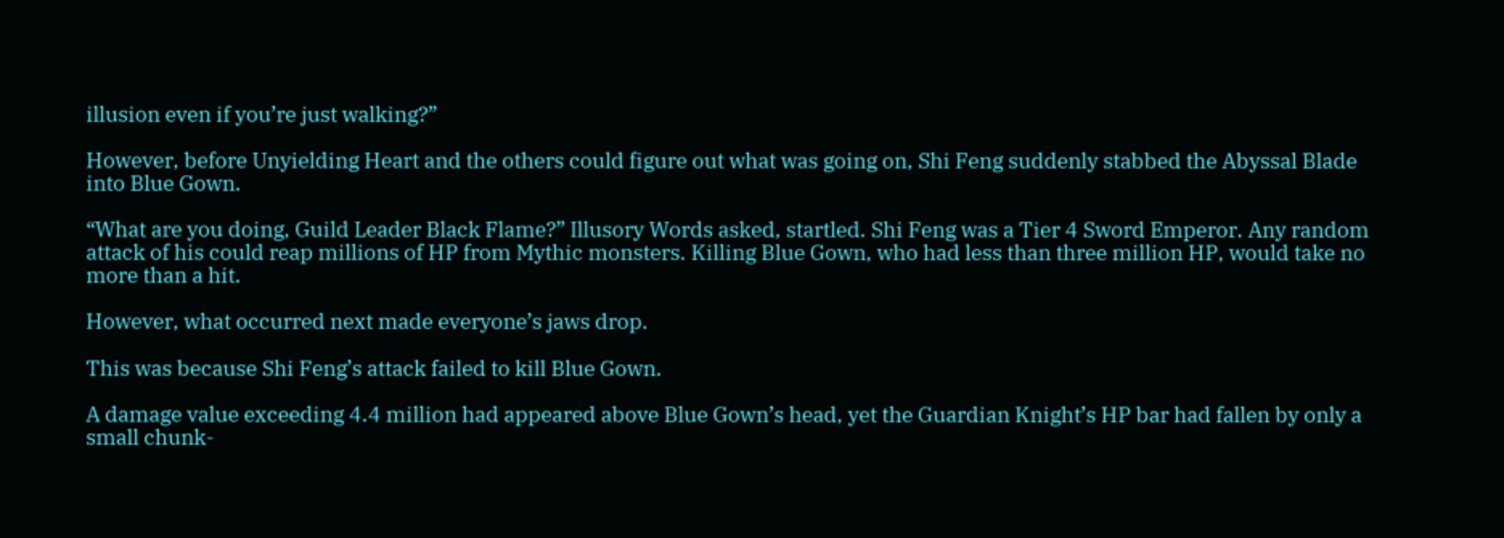illusion even if you’re just walking?”

However, before Unyielding Heart and the others could figure out what was going on, Shi Feng suddenly stabbed the Abyssal Blade into Blue Gown.

“What are you doing, Guild Leader Black Flame?” Illusory Words asked, startled. Shi Feng was a Tier 4 Sword Emperor. Any random attack of his could reap millions of HP from Mythic monsters. Killing Blue Gown, who had less than three million HP, would take no more than a hit.

However, what occurred next made everyone’s jaws drop.

This was because Shi Feng’s attack failed to kill Blue Gown.

A damage value exceeding 4.4 million had appeared above Blue Gown’s head, yet the Guardian Knight’s HP bar had fallen by only a small chunk-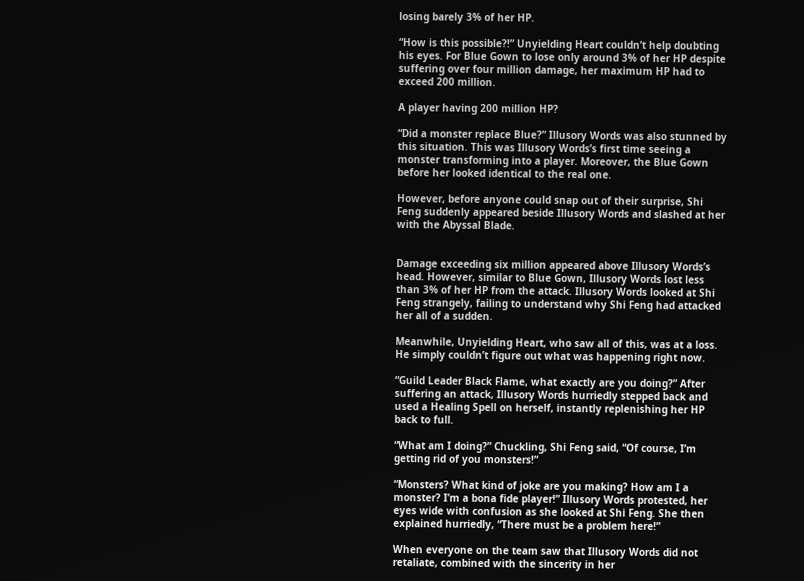losing barely 3% of her HP.

“How is this possible?!” Unyielding Heart couldn’t help doubting his eyes. For Blue Gown to lose only around 3% of her HP despite suffering over four million damage, her maximum HP had to exceed 200 million.

A player having 200 million HP?

“Did a monster replace Blue?” Illusory Words was also stunned by this situation. This was Illusory Words’s first time seeing a monster transforming into a player. Moreover, the Blue Gown before her looked identical to the real one.

However, before anyone could snap out of their surprise, Shi Feng suddenly appeared beside Illusory Words and slashed at her with the Abyssal Blade.


Damage exceeding six million appeared above Illusory Words’s head. However, similar to Blue Gown, Illusory Words lost less than 3% of her HP from the attack. Illusory Words looked at Shi Feng strangely, failing to understand why Shi Feng had attacked her all of a sudden.

Meanwhile, Unyielding Heart, who saw all of this, was at a loss. He simply couldn’t figure out what was happening right now.

“Guild Leader Black Flame, what exactly are you doing?” After suffering an attack, Illusory Words hurriedly stepped back and used a Healing Spell on herself, instantly replenishing her HP back to full.

“What am I doing?” Chuckling, Shi Feng said, “Of course, I’m getting rid of you monsters!”

“Monsters? What kind of joke are you making? How am I a monster? I’m a bona fide player!” Illusory Words protested, her eyes wide with confusion as she looked at Shi Feng. She then explained hurriedly, “There must be a problem here!”

When everyone on the team saw that Illusory Words did not retaliate, combined with the sincerity in her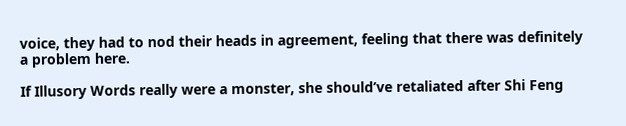voice, they had to nod their heads in agreement, feeling that there was definitely a problem here.

If Illusory Words really were a monster, she should’ve retaliated after Shi Feng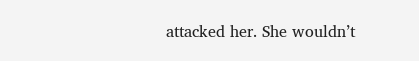attacked her. She wouldn’t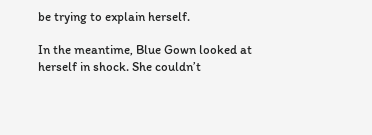be trying to explain herself.

In the meantime, Blue Gown looked at herself in shock. She couldn’t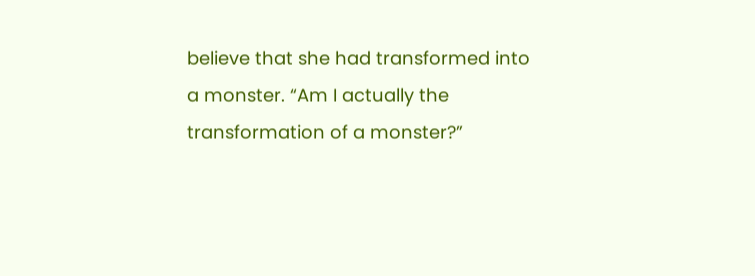believe that she had transformed into a monster. “Am I actually the transformation of a monster?”